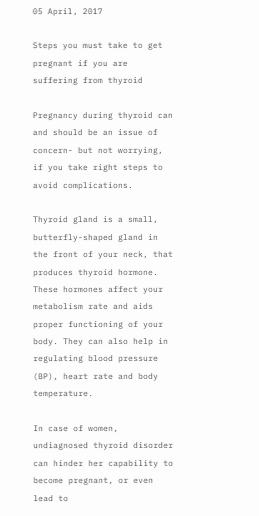05 April, 2017

Steps you must take to get pregnant if you are suffering from thyroid

Pregnancy during thyroid can and should be an issue of concern- but not worrying, if you take right steps to avoid complications.

Thyroid gland is a small, butterfly-shaped gland in the front of your neck, that produces thyroid hormone. These hormones affect your metabolism rate and aids proper functioning of your body. They can also help in regulating blood pressure (BP), heart rate and body temperature.

In case of women, undiagnosed thyroid disorder can hinder her capability to become pregnant, or even lead to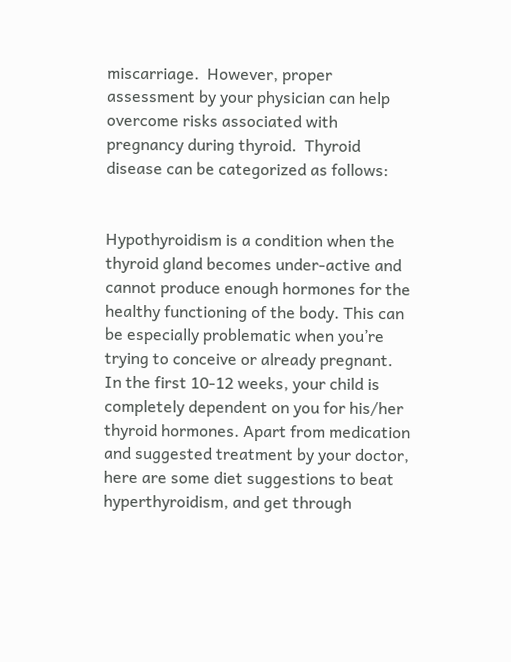miscarriage.  However, proper assessment by your physician can help overcome risks associated with pregnancy during thyroid.  Thyroid disease can be categorized as follows:


Hypothyroidism is a condition when the thyroid gland becomes under-active and cannot produce enough hormones for the healthy functioning of the body. This can be especially problematic when you’re trying to conceive or already pregnant. In the first 10-12 weeks, your child is completely dependent on you for his/her thyroid hormones. Apart from medication and suggested treatment by your doctor, here are some diet suggestions to beat hyperthyroidism, and get through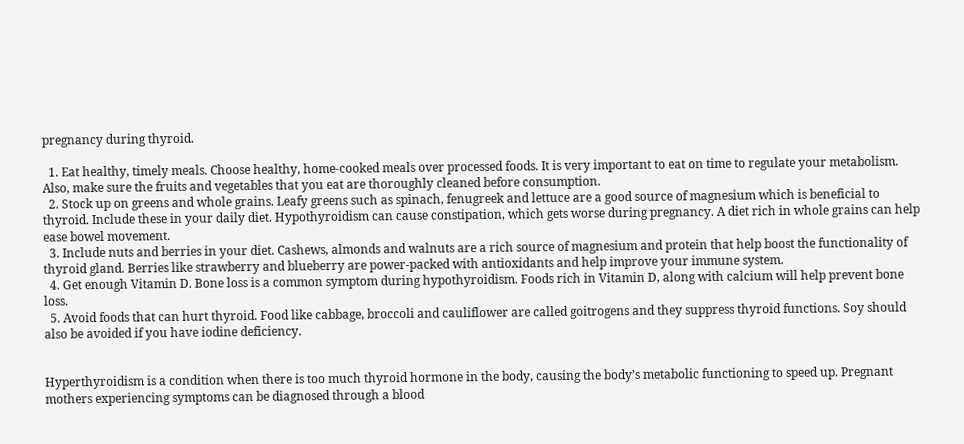pregnancy during thyroid.

  1. Eat healthy, timely meals. Choose healthy, home-cooked meals over processed foods. It is very important to eat on time to regulate your metabolism. Also, make sure the fruits and vegetables that you eat are thoroughly cleaned before consumption.
  2. Stock up on greens and whole grains. Leafy greens such as spinach, fenugreek and lettuce are a good source of magnesium which is beneficial to thyroid. Include these in your daily diet. Hypothyroidism can cause constipation, which gets worse during pregnancy. A diet rich in whole grains can help ease bowel movement.
  3. Include nuts and berries in your diet. Cashews, almonds and walnuts are a rich source of magnesium and protein that help boost the functionality of thyroid gland. Berries like strawberry and blueberry are power-packed with antioxidants and help improve your immune system.
  4. Get enough Vitamin D. Bone loss is a common symptom during hypothyroidism. Foods rich in Vitamin D, along with calcium will help prevent bone loss.
  5. Avoid foods that can hurt thyroid. Food like cabbage, broccoli and cauliflower are called goitrogens and they suppress thyroid functions. Soy should also be avoided if you have iodine deficiency.


Hyperthyroidism is a condition when there is too much thyroid hormone in the body, causing the body’s metabolic functioning to speed up. Pregnant mothers experiencing symptoms can be diagnosed through a blood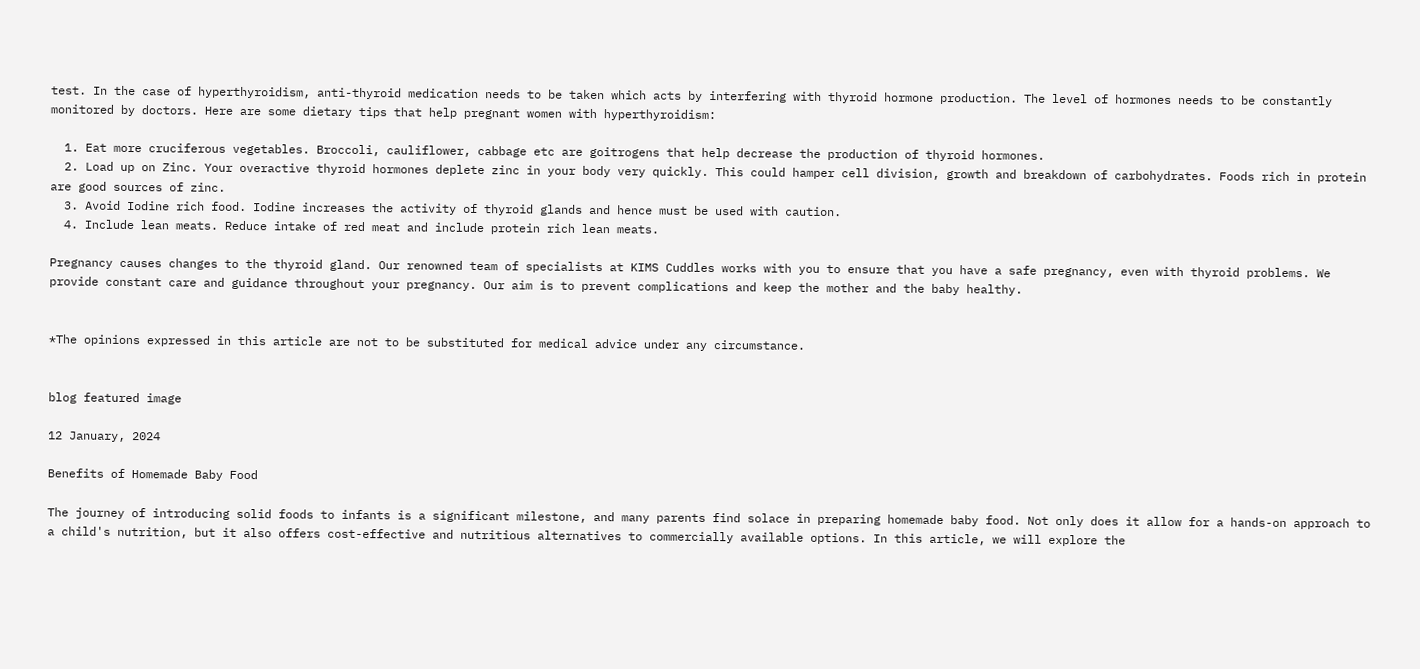test. In the case of hyperthyroidism, anti-thyroid medication needs to be taken which acts by interfering with thyroid hormone production. The level of hormones needs to be constantly monitored by doctors. Here are some dietary tips that help pregnant women with hyperthyroidism:

  1. Eat more cruciferous vegetables. Broccoli, cauliflower, cabbage etc are goitrogens that help decrease the production of thyroid hormones.
  2. Load up on Zinc. Your overactive thyroid hormones deplete zinc in your body very quickly. This could hamper cell division, growth and breakdown of carbohydrates. Foods rich in protein are good sources of zinc.
  3. Avoid Iodine rich food. Iodine increases the activity of thyroid glands and hence must be used with caution.
  4. Include lean meats. Reduce intake of red meat and include protein rich lean meats.

Pregnancy causes changes to the thyroid gland. Our renowned team of specialists at KIMS Cuddles works with you to ensure that you have a safe pregnancy, even with thyroid problems. We provide constant care and guidance throughout your pregnancy. Our aim is to prevent complications and keep the mother and the baby healthy.


*The opinions expressed in this article are not to be substituted for medical advice under any circumstance.


blog featured image

12 January, 2024

Benefits of Homemade Baby Food

The journey of introducing solid foods to infants is a significant milestone, and many parents find solace in preparing homemade baby food. Not only does it allow for a hands-on approach to a child's nutrition, but it also offers cost-effective and nutritious alternatives to commercially available options. In this article, we will explore the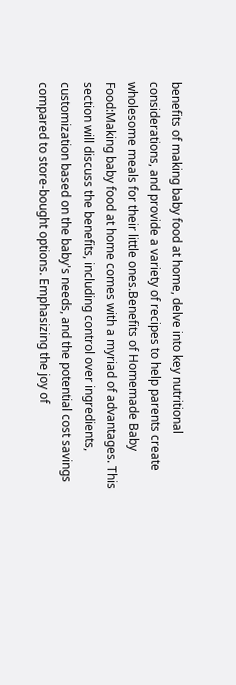benefits of making baby food at home, delve into key nutritional considerations, and provide a variety of recipes to help parents create wholesome meals for their little ones.Benefits of Homemade Baby Food:Making baby food at home comes with a myriad of advantages. This section will discuss the benefits, including control over ingredients, customization based on the baby's needs, and the potential cost savings compared to store-bought options. Emphasizing the joy of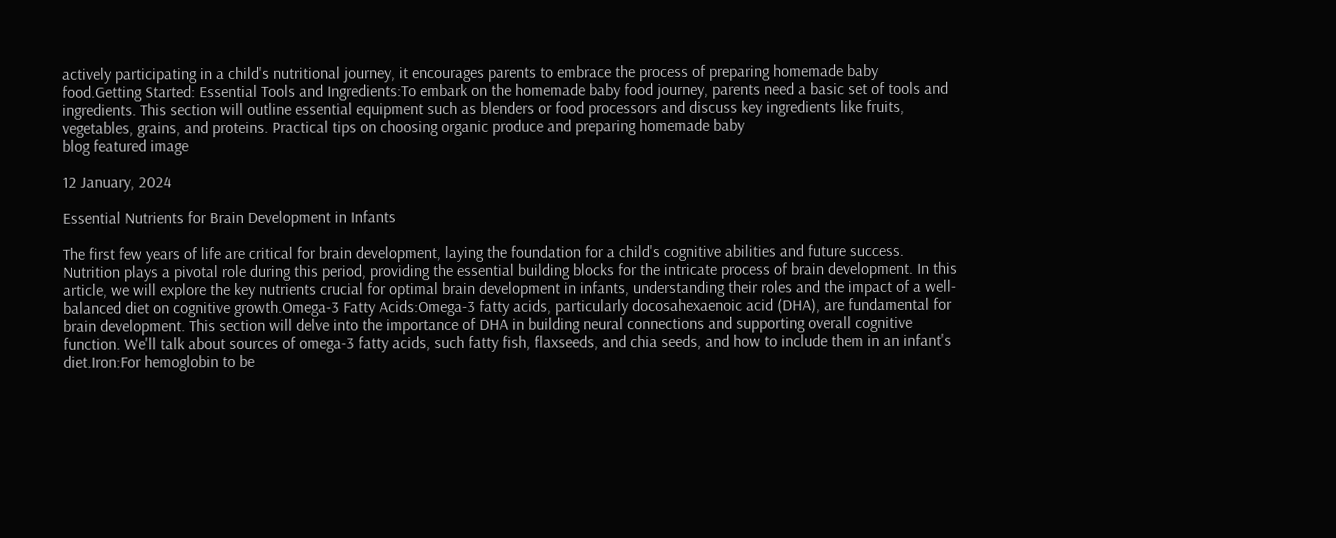actively participating in a child's nutritional journey, it encourages parents to embrace the process of preparing homemade baby food.Getting Started: Essential Tools and Ingredients:To embark on the homemade baby food journey, parents need a basic set of tools and ingredients. This section will outline essential equipment such as blenders or food processors and discuss key ingredients like fruits, vegetables, grains, and proteins. Practical tips on choosing organic produce and preparing homemade baby
blog featured image

12 January, 2024

Essential Nutrients for Brain Development in Infants

The first few years of life are critical for brain development, laying the foundation for a child's cognitive abilities and future success. Nutrition plays a pivotal role during this period, providing the essential building blocks for the intricate process of brain development. In this article, we will explore the key nutrients crucial for optimal brain development in infants, understanding their roles and the impact of a well-balanced diet on cognitive growth.Omega-3 Fatty Acids:Omega-3 fatty acids, particularly docosahexaenoic acid (DHA), are fundamental for brain development. This section will delve into the importance of DHA in building neural connections and supporting overall cognitive function. We'll talk about sources of omega-3 fatty acids, such fatty fish, flaxseeds, and chia seeds, and how to include them in an infant's diet.Iron:For hemoglobin to be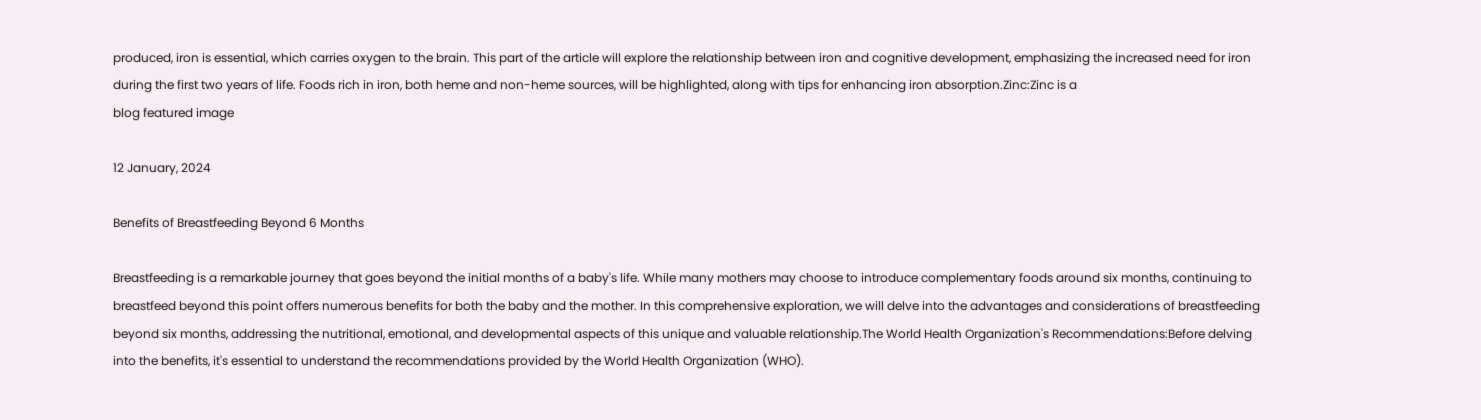produced, iron is essential, which carries oxygen to the brain. This part of the article will explore the relationship between iron and cognitive development, emphasizing the increased need for iron during the first two years of life. Foods rich in iron, both heme and non-heme sources, will be highlighted, along with tips for enhancing iron absorption.Zinc:Zinc is a
blog featured image

12 January, 2024

Benefits of Breastfeeding Beyond 6 Months

Breastfeeding is a remarkable journey that goes beyond the initial months of a baby's life. While many mothers may choose to introduce complementary foods around six months, continuing to breastfeed beyond this point offers numerous benefits for both the baby and the mother. In this comprehensive exploration, we will delve into the advantages and considerations of breastfeeding beyond six months, addressing the nutritional, emotional, and developmental aspects of this unique and valuable relationship.The World Health Organization's Recommendations:Before delving into the benefits, it's essential to understand the recommendations provided by the World Health Organization (WHO).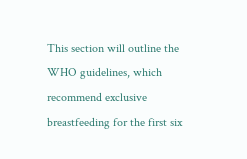This section will outline the WHO guidelines, which recommend exclusive breastfeeding for the first six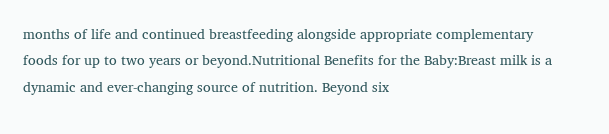months of life and continued breastfeeding alongside appropriate complementary foods for up to two years or beyond.Nutritional Benefits for the Baby:Breast milk is a dynamic and ever-changing source of nutrition. Beyond six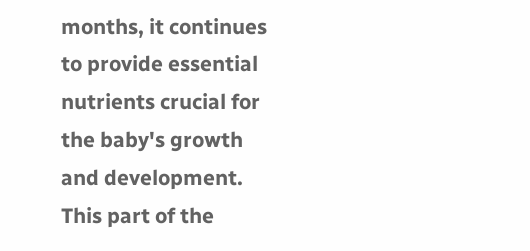months, it continues to provide essential nutrients crucial for the baby's growth and development. This part of the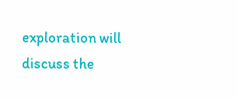exploration will discuss the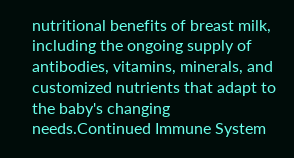nutritional benefits of breast milk, including the ongoing supply of antibodies, vitamins, minerals, and customized nutrients that adapt to the baby's changing needs.Continued Immune System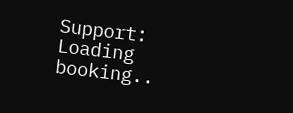Support:
Loading booking..